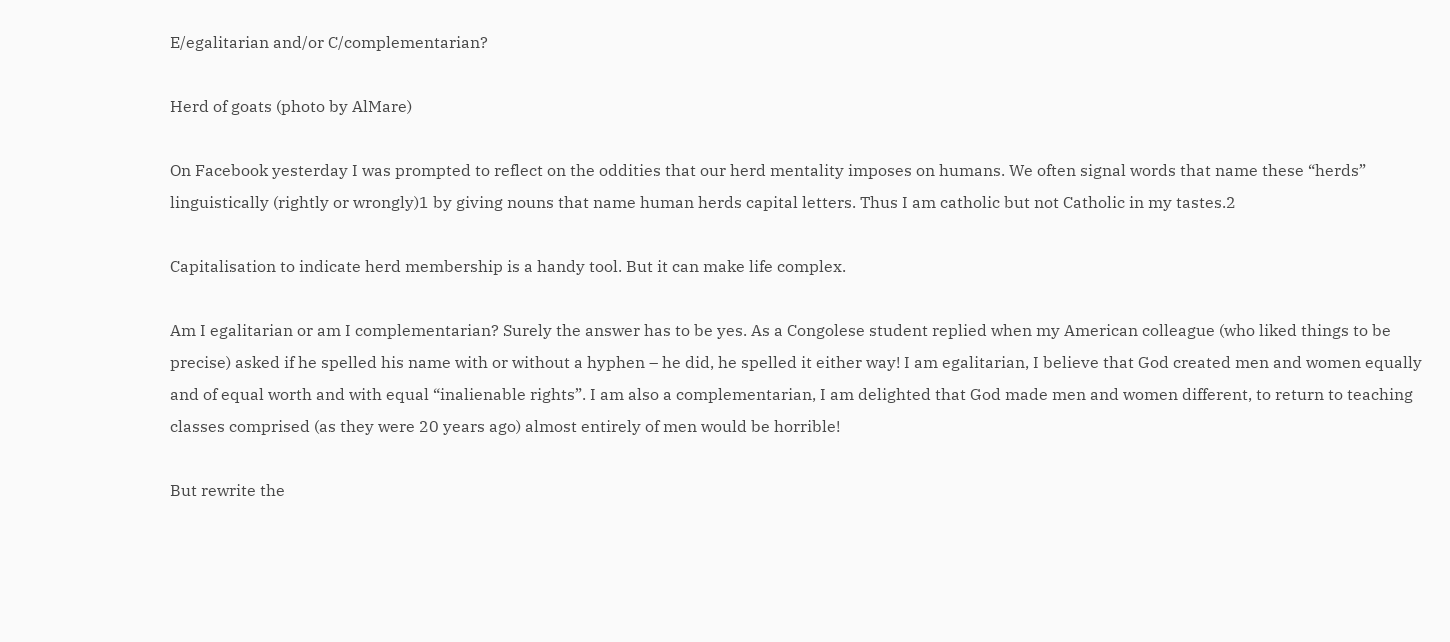E/egalitarian and/or C/complementarian?

Herd of goats (photo by AlMare)

On Facebook yesterday I was prompted to reflect on the oddities that our herd mentality imposes on humans. We often signal words that name these “herds” linguistically (rightly or wrongly)1 by giving nouns that name human herds capital letters. Thus I am catholic but not Catholic in my tastes.2

Capitalisation to indicate herd membership is a handy tool. But it can make life complex.

Am I egalitarian or am I complementarian? Surely the answer has to be yes. As a Congolese student replied when my American colleague (who liked things to be precise) asked if he spelled his name with or without a hyphen – he did, he spelled it either way! I am egalitarian, I believe that God created men and women equally and of equal worth and with equal “inalienable rights”. I am also a complementarian, I am delighted that God made men and women different, to return to teaching classes comprised (as they were 20 years ago) almost entirely of men would be horrible!

But rewrite the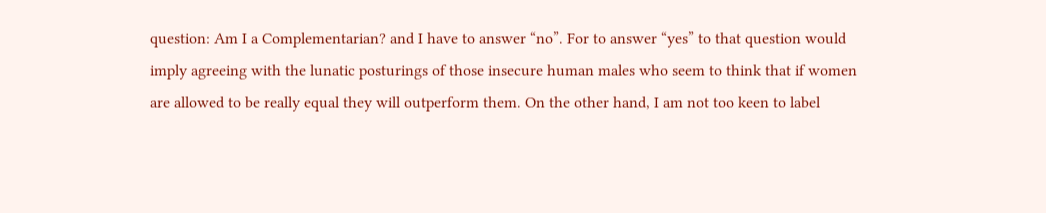question: Am I a Complementarian? and I have to answer “no”. For to answer “yes” to that question would imply agreeing with the lunatic posturings of those insecure human males who seem to think that if women are allowed to be really equal they will outperform them. On the other hand, I am not too keen to label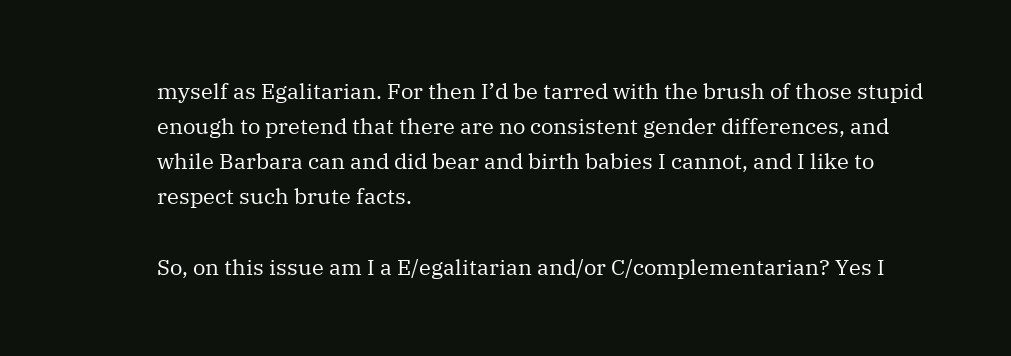myself as Egalitarian. For then I’d be tarred with the brush of those stupid enough to pretend that there are no consistent gender differences, and while Barbara can and did bear and birth babies I cannot, and I like to respect such brute facts.

So, on this issue am I a E/egalitarian and/or C/complementarian? Yes I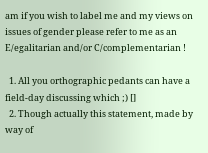am if you wish to label me and my views on issues of gender please refer to me as an E/egalitarian and/or C/complementarian !

  1. All you orthographic pedants can have a field-day discussing which ;) []
  2. Though actually this statement, made by way of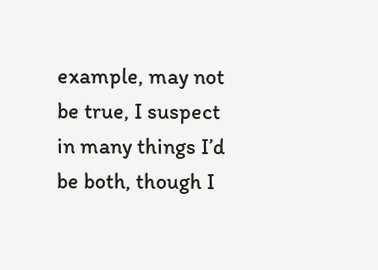example, may not be true, I suspect in many things I’d be both, though I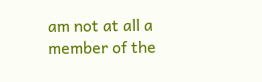am not at all a member of the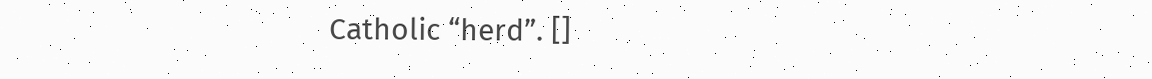Catholic “herd”. []